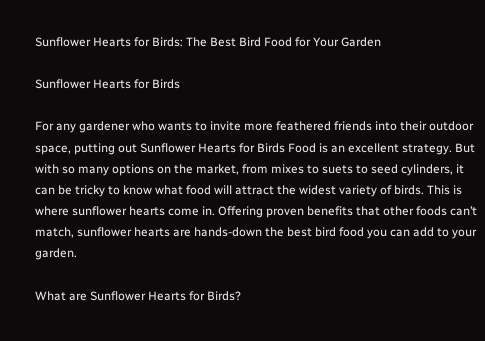Sunflower Hearts for Birds: The Best Bird Food for Your Garden

Sunflower Hearts for Birds

For any gardener who wants to invite more feathered friends into their outdoor space, putting out Sunflower Hearts for Birds Food is an excellent strategy. But with so many options on the market, from mixes to suets to seed cylinders, it can be tricky to know what food will attract the widest variety of birds. This is where sunflower hearts come in. Offering proven benefits that other foods can’t match, sunflower hearts are hands-down the best bird food you can add to your garden.

What are Sunflower Hearts for Birds?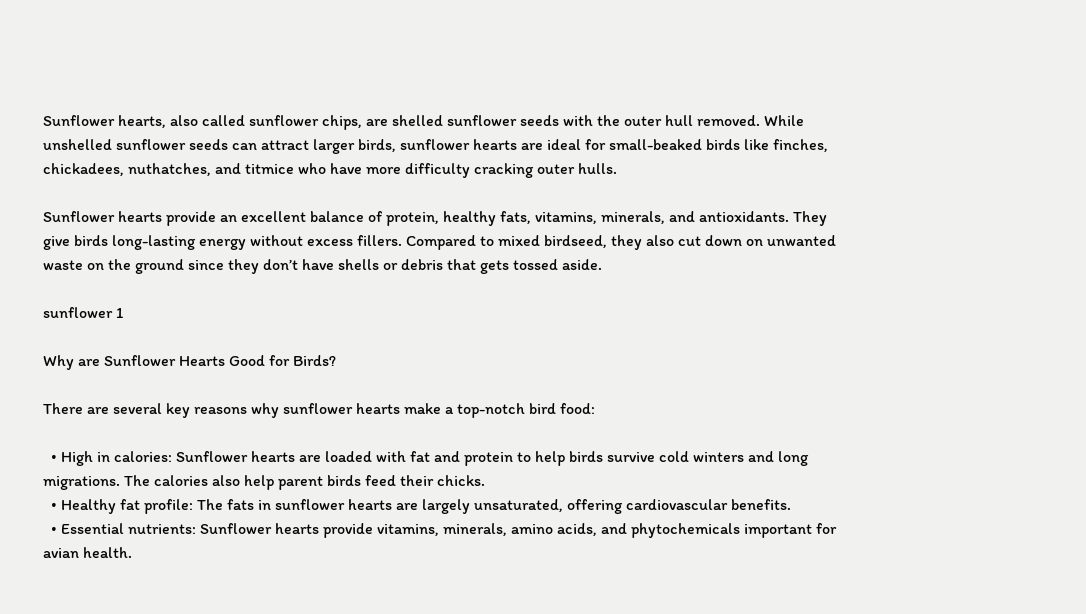Sunflower hearts, also called sunflower chips, are shelled sunflower seeds with the outer hull removed. While unshelled sunflower seeds can attract larger birds, sunflower hearts are ideal for small-beaked birds like finches, chickadees, nuthatches, and titmice who have more difficulty cracking outer hulls.

Sunflower hearts provide an excellent balance of protein, healthy fats, vitamins, minerals, and antioxidants. They give birds long-lasting energy without excess fillers. Compared to mixed birdseed, they also cut down on unwanted waste on the ground since they don’t have shells or debris that gets tossed aside.

sunflower 1

Why are Sunflower Hearts Good for Birds?

There are several key reasons why sunflower hearts make a top-notch bird food:

  • High in calories: Sunflower hearts are loaded with fat and protein to help birds survive cold winters and long migrations. The calories also help parent birds feed their chicks.
  • Healthy fat profile: The fats in sunflower hearts are largely unsaturated, offering cardiovascular benefits.
  • Essential nutrients: Sunflower hearts provide vitamins, minerals, amino acids, and phytochemicals important for avian health.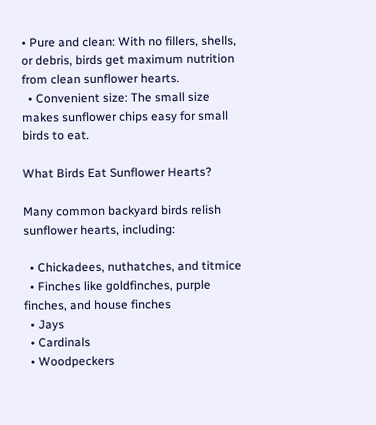• Pure and clean: With no fillers, shells, or debris, birds get maximum nutrition from clean sunflower hearts.
  • Convenient size: The small size makes sunflower chips easy for small birds to eat.

What Birds Eat Sunflower Hearts?

Many common backyard birds relish sunflower hearts, including:

  • Chickadees, nuthatches, and titmice
  • Finches like goldfinches, purple finches, and house finches
  • Jays
  • Cardinals
  • Woodpeckers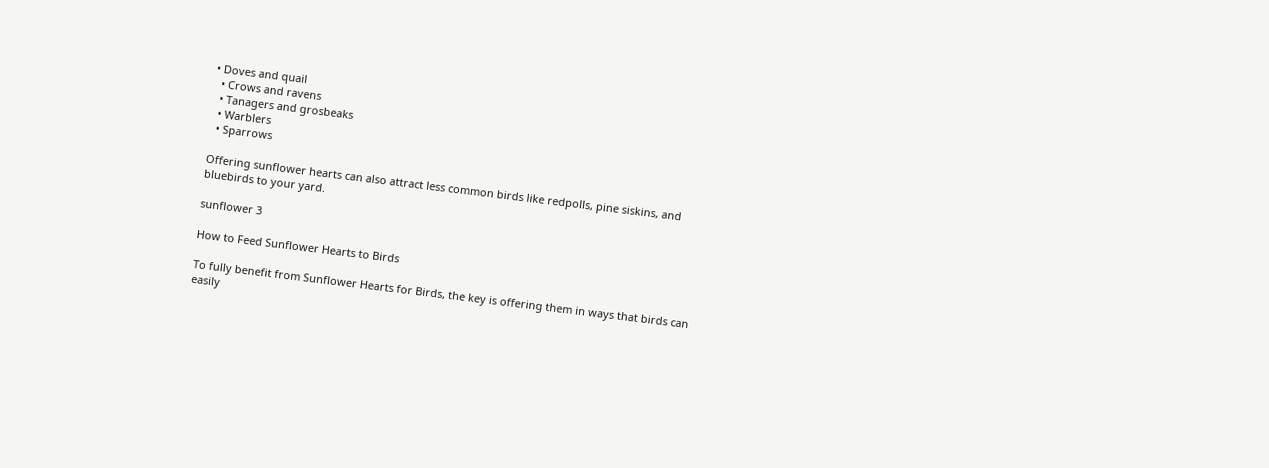• Doves and quail
  • Crows and ravens
  • Tanagers and grosbeaks
  • Warblers
  • Sparrows

Offering sunflower hearts can also attract less common birds like redpolls, pine siskins, and bluebirds to your yard.

sunflower 3

How to Feed Sunflower Hearts to Birds

To fully benefit from Sunflower Hearts for Birds, the key is offering them in ways that birds can easily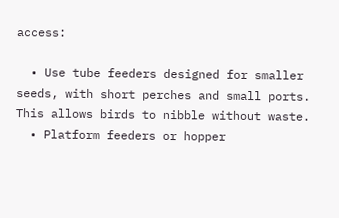access:

  • Use tube feeders designed for smaller seeds, with short perches and small ports. This allows birds to nibble without waste.
  • Platform feeders or hopper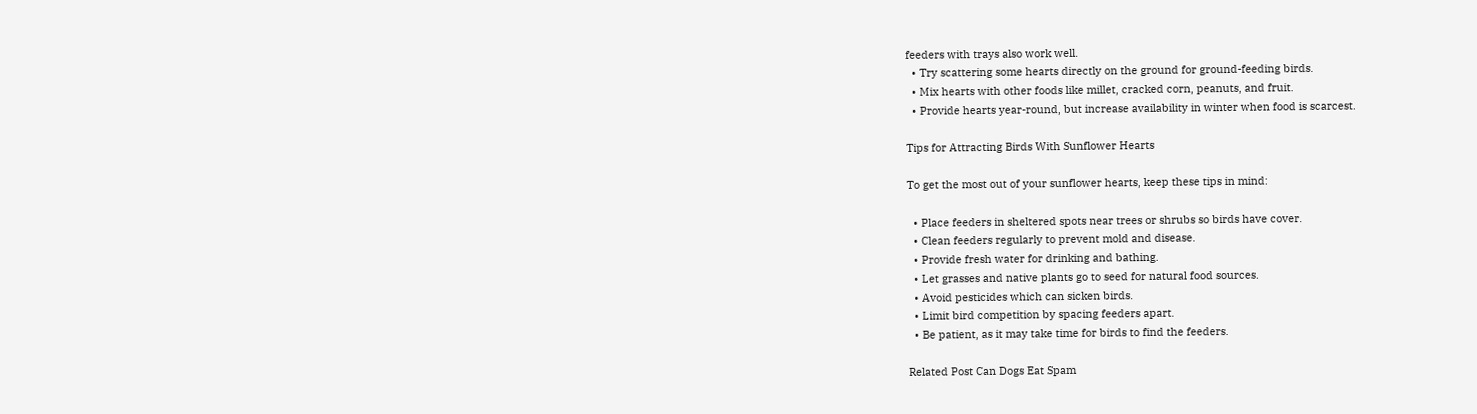feeders with trays also work well.
  • Try scattering some hearts directly on the ground for ground-feeding birds.
  • Mix hearts with other foods like millet, cracked corn, peanuts, and fruit.
  • Provide hearts year-round, but increase availability in winter when food is scarcest.

Tips for Attracting Birds With Sunflower Hearts

To get the most out of your sunflower hearts, keep these tips in mind:

  • Place feeders in sheltered spots near trees or shrubs so birds have cover.
  • Clean feeders regularly to prevent mold and disease.
  • Provide fresh water for drinking and bathing.
  • Let grasses and native plants go to seed for natural food sources.
  • Avoid pesticides which can sicken birds.
  • Limit bird competition by spacing feeders apart.
  • Be patient, as it may take time for birds to find the feeders.

Related Post Can Dogs Eat Spam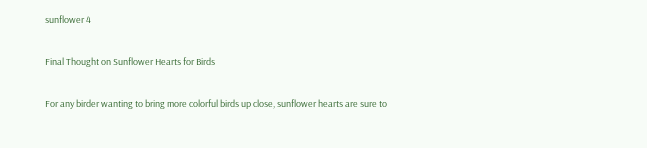sunflower 4

Final Thought on Sunflower Hearts for Birds

For any birder wanting to bring more colorful birds up close, sunflower hearts are sure to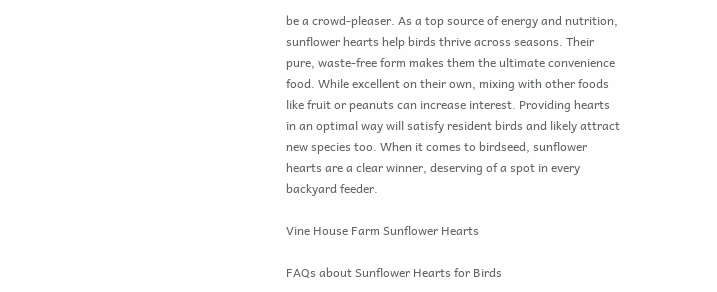be a crowd-pleaser. As a top source of energy and nutrition, sunflower hearts help birds thrive across seasons. Their pure, waste-free form makes them the ultimate convenience food. While excellent on their own, mixing with other foods like fruit or peanuts can increase interest. Providing hearts in an optimal way will satisfy resident birds and likely attract new species too. When it comes to birdseed, sunflower hearts are a clear winner, deserving of a spot in every backyard feeder.

Vine House Farm Sunflower Hearts

FAQs about Sunflower Hearts for Birds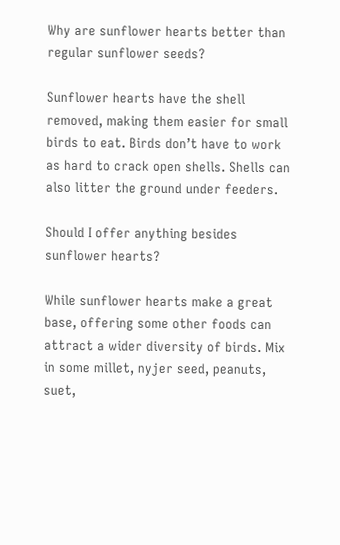Why are sunflower hearts better than regular sunflower seeds?

Sunflower hearts have the shell removed, making them easier for small birds to eat. Birds don’t have to work as hard to crack open shells. Shells can also litter the ground under feeders.

Should I offer anything besides sunflower hearts?

While sunflower hearts make a great base, offering some other foods can attract a wider diversity of birds. Mix in some millet, nyjer seed, peanuts, suet,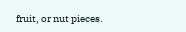fruit, or nut pieces.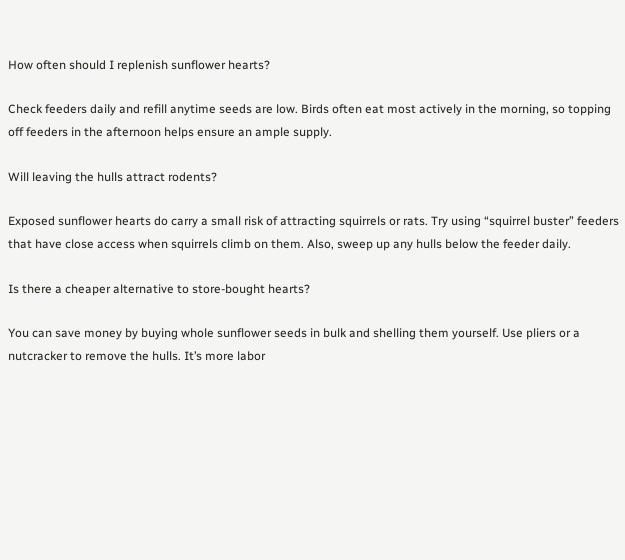How often should I replenish sunflower hearts?

Check feeders daily and refill anytime seeds are low. Birds often eat most actively in the morning, so topping off feeders in the afternoon helps ensure an ample supply.

Will leaving the hulls attract rodents?

Exposed sunflower hearts do carry a small risk of attracting squirrels or rats. Try using “squirrel buster” feeders that have close access when squirrels climb on them. Also, sweep up any hulls below the feeder daily.

Is there a cheaper alternative to store-bought hearts?

You can save money by buying whole sunflower seeds in bulk and shelling them yourself. Use pliers or a nutcracker to remove the hulls. It’s more labor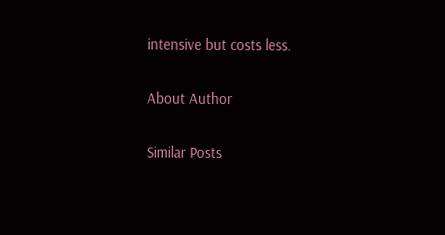intensive but costs less.

About Author

Similar Posts